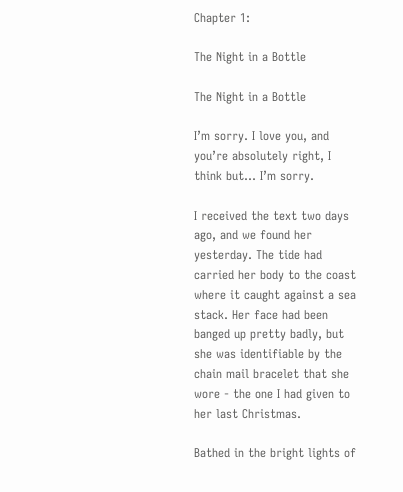Chapter 1:

The Night in a Bottle

The Night in a Bottle

I’m sorry. I love you, and you’re absolutely right, I think but… I’m sorry.

I received the text two days ago, and we found her yesterday. The tide had carried her body to the coast where it caught against a sea stack. Her face had been banged up pretty badly, but she was identifiable by the chain mail bracelet that she wore - the one I had given to her last Christmas.

Bathed in the bright lights of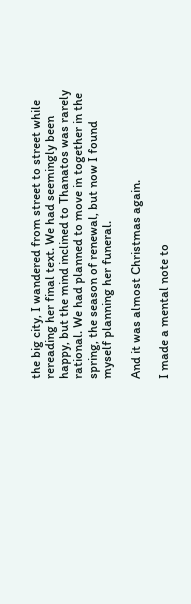the big city, I wandered from street to street while rereading her final text. We had seemingly been happy, but the mind inclined to Thanatos was rarely rational. We had planned to move in together in the spring, the season of renewal, but now I found myself planning her funeral.

And it was almost Christmas again.

I made a mental note to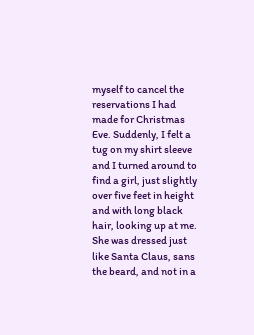myself to cancel the reservations I had made for Christmas Eve. Suddenly, I felt a tug on my shirt sleeve and I turned around to find a girl, just slightly over five feet in height and with long black hair, looking up at me. She was dressed just like Santa Claus, sans the beard, and not in a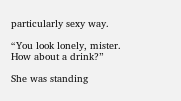particularly sexy way.

“You look lonely, mister. How about a drink?”

She was standing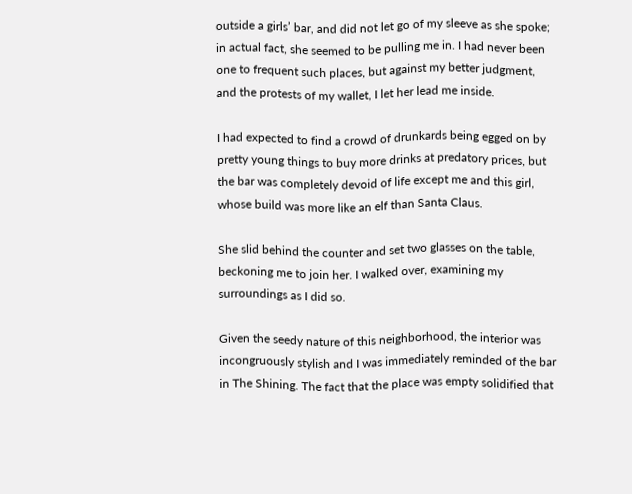outside a girls’ bar, and did not let go of my sleeve as she spoke; in actual fact, she seemed to be pulling me in. I had never been one to frequent such places, but against my better judgment, and the protests of my wallet, I let her lead me inside.

I had expected to find a crowd of drunkards being egged on by pretty young things to buy more drinks at predatory prices, but the bar was completely devoid of life except me and this girl, whose build was more like an elf than Santa Claus.

She slid behind the counter and set two glasses on the table, beckoning me to join her. I walked over, examining my surroundings as I did so.

Given the seedy nature of this neighborhood, the interior was incongruously stylish and I was immediately reminded of the bar in The Shining. The fact that the place was empty solidified that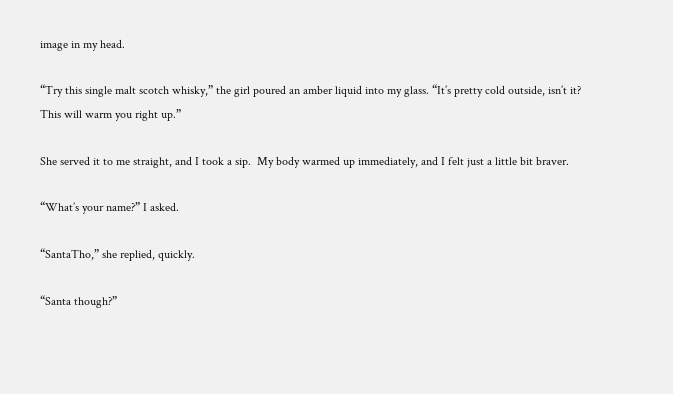image in my head.

“Try this single malt scotch whisky,” the girl poured an amber liquid into my glass. “It’s pretty cold outside, isn’t it? This will warm you right up.”

She served it to me straight, and I took a sip.  My body warmed up immediately, and I felt just a little bit braver.

“What’s your name?” I asked.

“SantaTho,” she replied, quickly.

“Santa though?”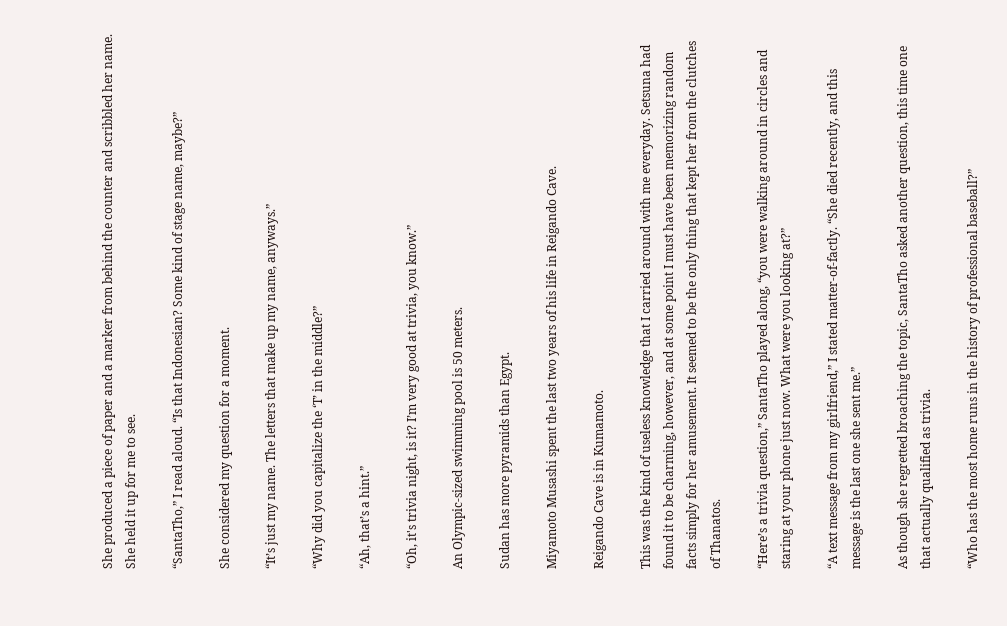She produced a piece of paper and a marker from behind the counter and scribbled her name. She held it up for me to see.

“SantaTho,” I read aloud. “Is that Indonesian? Some kind of stage name, maybe?”

She considered my question for a moment.

“It’s just my name. The letters that make up my name, anyways.”

“Why did you capitalize the ‘T’ in the middle?”

“Ah, that’s a hint.”

“Oh, it's trivia night, is it? I’m very good at trivia, you know.”

An Olympic-sized swimming pool is 50 meters.

Sudan has more pyramids than Egypt.

Miyamoto Musashi spent the last two years of his life in Reigando Cave.

Reigando Cave is in Kumamoto.

This was the kind of useless knowledge that I carried around with me everyday. Setsuna had found it to be charming, however, and at some point I must have been memorizing random facts simply for her amusement. It seemed to be the only thing that kept her from the clutches of Thanatos.

“Here’s a trivia question,” SantaTho played along, “you were walking around in circles and staring at your phone just now. What were you looking at?”

“A text message from my girlfriend,” I stated matter-of-factly. “She died recently, and this message is the last one she sent me.”

As though she regretted broaching the topic, SantaTho asked another question, this time one that actually qualified as trivia.

“Who has the most home runs in the history of professional baseball?”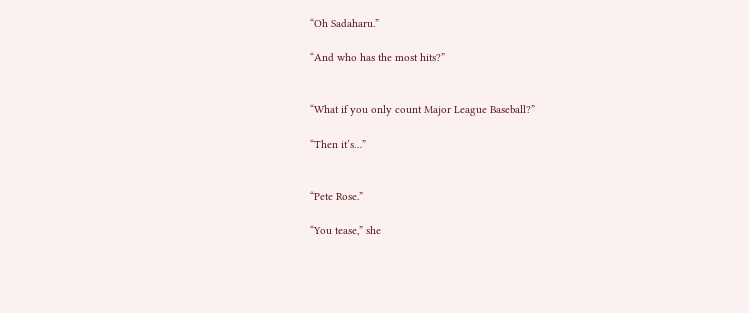“Oh Sadaharu.”

“And who has the most hits?”


“What if you only count Major League Baseball?”

“Then it’s…”


“Pete Rose.”

“You tease,” she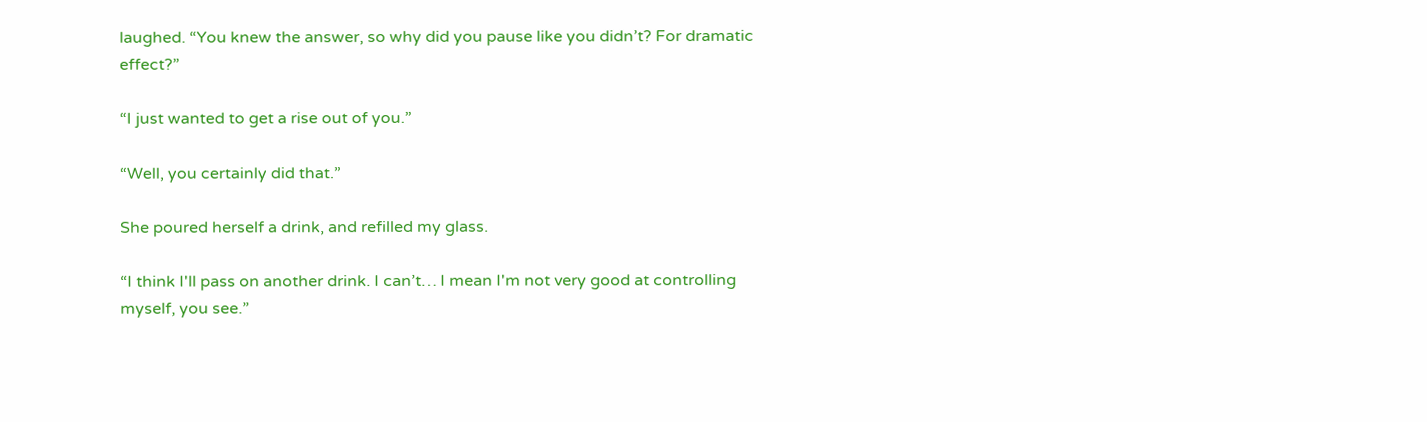laughed. “You knew the answer, so why did you pause like you didn’t? For dramatic effect?”

“I just wanted to get a rise out of you.”

“Well, you certainly did that.”

She poured herself a drink, and refilled my glass.

“I think I'll pass on another drink. I can’t… I mean I'm not very good at controlling myself, you see.”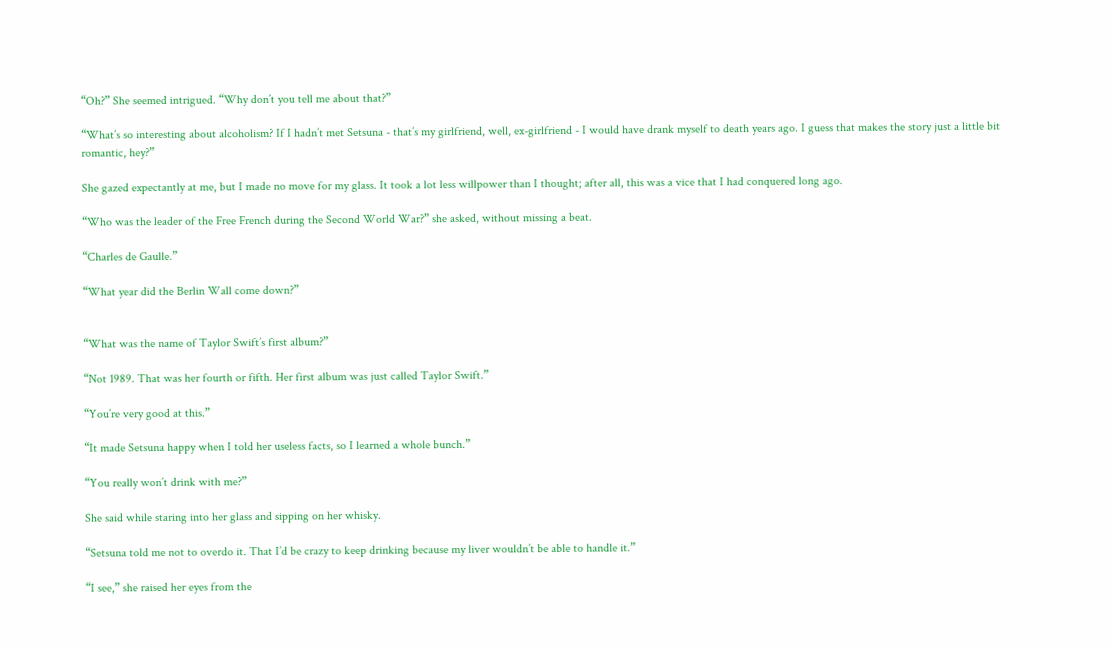“Oh?” She seemed intrigued. “Why don’t you tell me about that?”

“What’s so interesting about alcoholism? If I hadn’t met Setsuna - that’s my girlfriend, well, ex-girlfriend - I would have drank myself to death years ago. I guess that makes the story just a little bit romantic, hey?”

She gazed expectantly at me, but I made no move for my glass. It took a lot less willpower than I thought; after all, this was a vice that I had conquered long ago.

“Who was the leader of the Free French during the Second World War?” she asked, without missing a beat.

“Charles de Gaulle.”

“What year did the Berlin Wall come down?”


“What was the name of Taylor Swift’s first album?”

“Not 1989. That was her fourth or fifth. Her first album was just called Taylor Swift.”

“You’re very good at this.”

“It made Setsuna happy when I told her useless facts, so I learned a whole bunch.”

“You really won’t drink with me?”

She said while staring into her glass and sipping on her whisky.

“Setsuna told me not to overdo it. That I’d be crazy to keep drinking because my liver wouldn’t be able to handle it.”

“I see,” she raised her eyes from the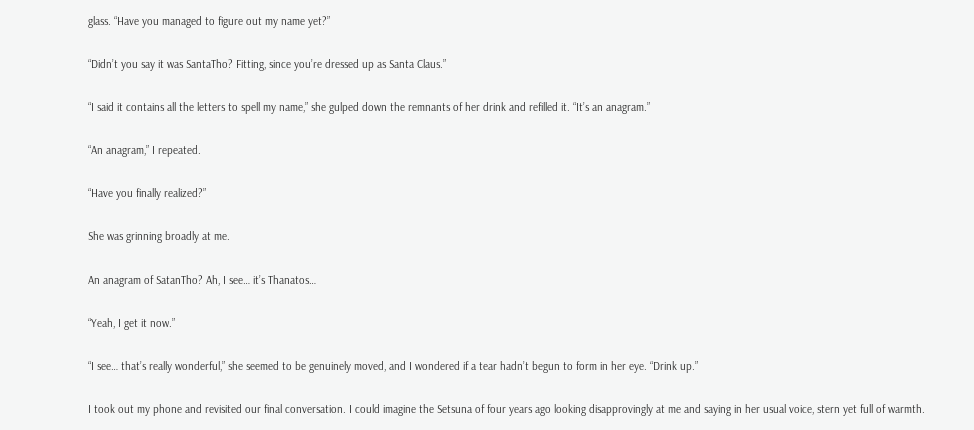glass. “Have you managed to figure out my name yet?”

“Didn’t you say it was SantaTho? Fitting, since you’re dressed up as Santa Claus.”

“I said it contains all the letters to spell my name,” she gulped down the remnants of her drink and refilled it. “It’s an anagram.”

“An anagram,” I repeated.

“Have you finally realized?”

She was grinning broadly at me.

An anagram of SatanTho? Ah, I see… it’s Thanatos…

“Yeah, I get it now.”

“I see… that’s really wonderful,” she seemed to be genuinely moved, and I wondered if a tear hadn’t begun to form in her eye. “Drink up.”

I took out my phone and revisited our final conversation. I could imagine the Setsuna of four years ago looking disapprovingly at me and saying in her usual voice, stern yet full of warmth.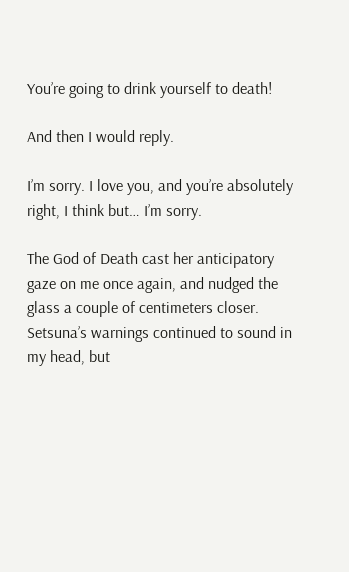You’re going to drink yourself to death!

And then I would reply.

I’m sorry. I love you, and you’re absolutely right, I think but… I’m sorry.

The God of Death cast her anticipatory gaze on me once again, and nudged the glass a couple of centimeters closer. Setsuna’s warnings continued to sound in my head, but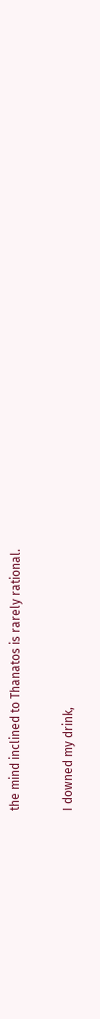the mind inclined to Thanatos is rarely rational.

I downed my drink,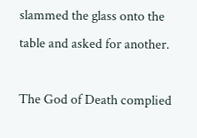slammed the glass onto the table and asked for another.

The God of Death complied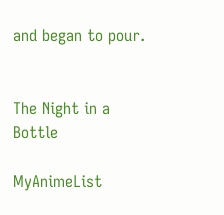and began to pour.


The Night in a Bottle

MyAnimeList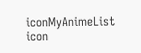iconMyAnimeList icon